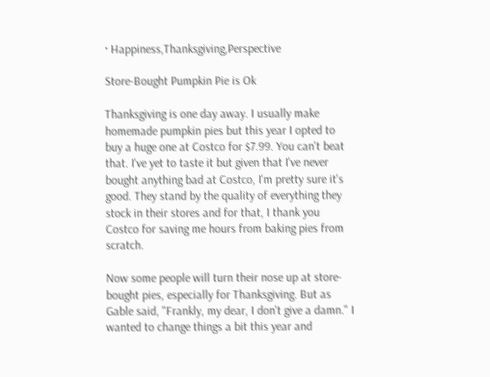· Happiness,Thanksgiving,Perspective

Store-Bought Pumpkin Pie is Ok

Thanksgiving is one day away. I usually make homemade pumpkin pies but this year I opted to buy a huge one at Costco for $7.99. You can't beat that. I've yet to taste it but given that I've never bought anything bad at Costco, I'm pretty sure it's good. They stand by the quality of everything they stock in their stores and for that, I thank you Costco for saving me hours from baking pies from scratch.

Now some people will turn their nose up at store-bought pies, especially for Thanksgiving. But as Gable said, "Frankly, my dear, I don't give a damn." I wanted to change things a bit this year and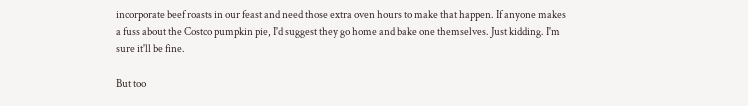incorporate beef roasts in our feast and need those extra oven hours to make that happen. If anyone makes a fuss about the Costco pumpkin pie, I'd suggest they go home and bake one themselves. Just kidding. I'm sure it'll be fine.

But too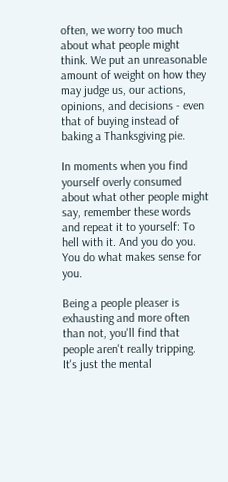often, we worry too much about what people might think. We put an unreasonable amount of weight on how they may judge us, our actions, opinions, and decisions - even that of buying instead of baking a Thanksgiving pie.

In moments when you find yourself overly consumed about what other people might say, remember these words and repeat it to yourself: To hell with it. And you do you. You do what makes sense for you.

Being a people pleaser is exhausting and more often than not, you'll find that people aren't really tripping. It's just the mental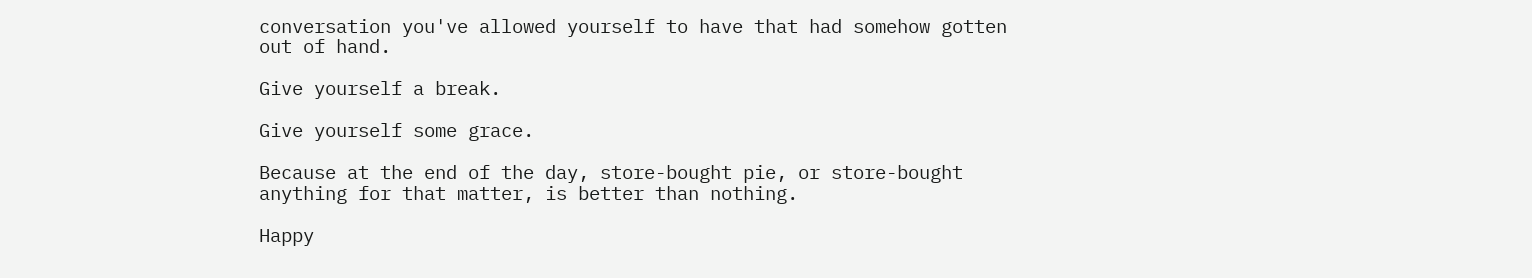conversation you've allowed yourself to have that had somehow gotten out of hand.

Give yourself a break.

Give yourself some grace.

Because at the end of the day, store-bought pie, or store-bought anything for that matter, is better than nothing.

Happy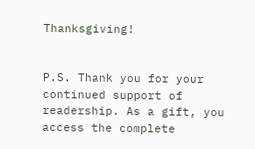Thanksgiving!


P.S. Thank you for your continued support of readership. As a gift, you access the complete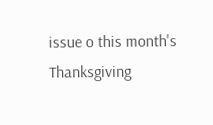issue o this month's Thanksgiving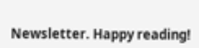Newsletter. Happy reading!